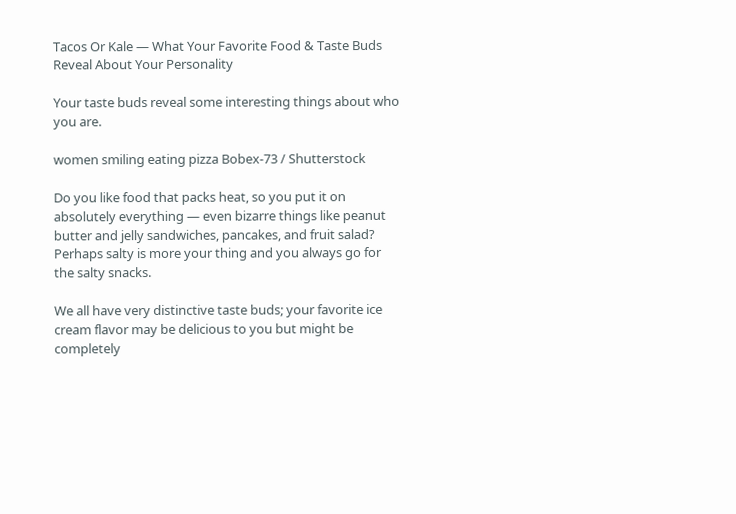Tacos Or Kale — What Your Favorite Food & Taste Buds Reveal About Your Personality

Your taste buds reveal some interesting things about who you are.

women smiling eating pizza Bobex-73 / Shutterstock

Do you like food that packs heat, so you put it on absolutely everything — even bizarre things like peanut butter and jelly sandwiches, pancakes, and fruit salad? Perhaps salty is more your thing and you always go for the salty snacks.

We all have very distinctive taste buds; your favorite ice cream flavor may be delicious to you but might be completely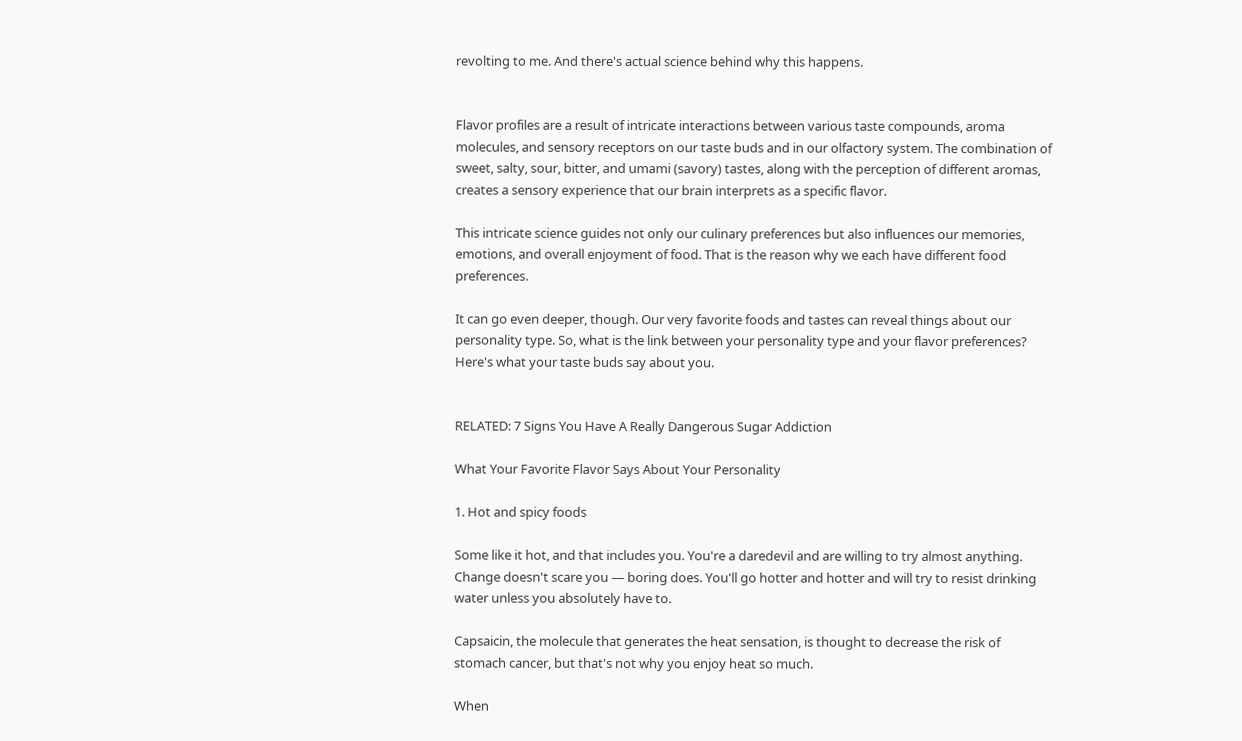revolting to me. And there's actual science behind why this happens.


Flavor profiles are a result of intricate interactions between various taste compounds, aroma molecules, and sensory receptors on our taste buds and in our olfactory system. The combination of sweet, salty, sour, bitter, and umami (savory) tastes, along with the perception of different aromas, creates a sensory experience that our brain interprets as a specific flavor.

This intricate science guides not only our culinary preferences but also influences our memories, emotions, and overall enjoyment of food. That is the reason why we each have different food preferences.

It can go even deeper, though. Our very favorite foods and tastes can reveal things about our personality type. So, what is the link between your personality type and your flavor preferences? Here's what your taste buds say about you.


RELATED: 7 Signs You Have A Really Dangerous Sugar Addiction

What Your Favorite Flavor Says About Your Personality

1. Hot and spicy foods

Some like it hot, and that includes you. You're a daredevil and are willing to try almost anything. Change doesn't scare you — boring does. You'll go hotter and hotter and will try to resist drinking water unless you absolutely have to.

Capsaicin, the molecule that generates the heat sensation, is thought to decrease the risk of stomach cancer, but that's not why you enjoy heat so much.

When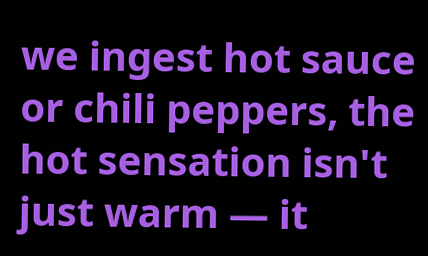we ingest hot sauce or chili peppers, the hot sensation isn't just warm — it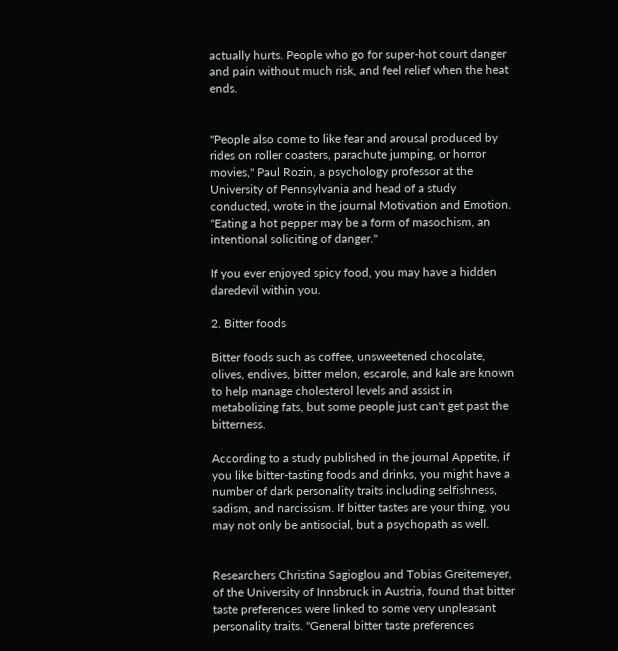actually hurts. People who go for super-hot court danger and pain without much risk, and feel relief when the heat ends.


"People also come to like fear and arousal produced by rides on roller coasters, parachute jumping, or horror movies," Paul Rozin, a psychology professor at the University of Pennsylvania and head of a study conducted, wrote in the journal Motivation and Emotion. "Eating a hot pepper may be a form of masochism, an intentional soliciting of danger."

If you ever enjoyed spicy food, you may have a hidden daredevil within you.

2. Bitter foods

Bitter foods such as coffee, unsweetened chocolate, olives, endives, bitter melon, escarole, and kale are known to help manage cholesterol levels and assist in metabolizing fats, but some people just can't get past the bitterness.

According to a study published in the journal Appetite, if you like bitter-tasting foods and drinks, you might have a number of dark personality traits including selfishness, sadism, and narcissism. If bitter tastes are your thing, you may not only be antisocial, but a psychopath as well.


Researchers Christina Sagioglou and Tobias Greitemeyer, of the University of Innsbruck in Austria, found that bitter taste preferences were linked to some very unpleasant personality traits. "General bitter taste preferences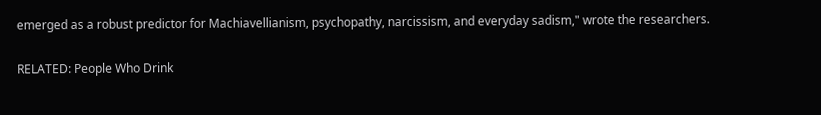emerged as a robust predictor for Machiavellianism, psychopathy, narcissism, and everyday sadism," wrote the researchers.

RELATED: People Who Drink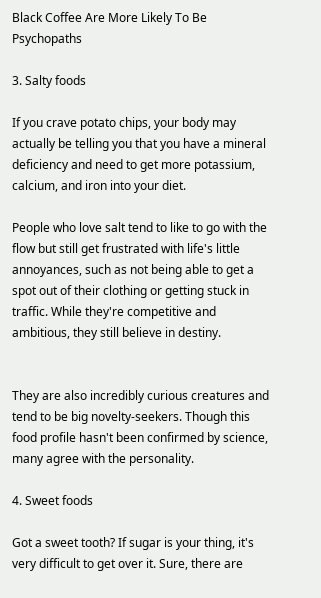Black Coffee Are More Likely To Be Psychopaths

3. Salty foods

If you crave potato chips, your body may actually be telling you that you have a mineral deficiency and need to get more potassium, calcium, and iron into your diet.

People who love salt tend to like to go with the flow but still get frustrated with life's little annoyances, such as not being able to get a spot out of their clothing or getting stuck in traffic. While they're competitive and ambitious, they still believe in destiny.


They are also incredibly curious creatures and tend to be big novelty-seekers. Though this food profile hasn't been confirmed by science, many agree with the personality.

4. Sweet foods

Got a sweet tooth? If sugar is your thing, it's very difficult to get over it. Sure, there are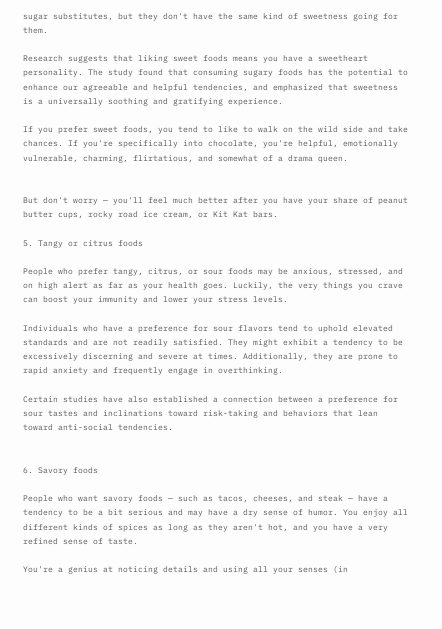sugar substitutes, but they don't have the same kind of sweetness going for them.

Research suggests that liking sweet foods means you have a sweetheart personality. The study found that consuming sugary foods has the potential to enhance our agreeable and helpful tendencies, and emphasized that sweetness is a universally soothing and gratifying experience.

If you prefer sweet foods, you tend to like to walk on the wild side and take chances. If you're specifically into chocolate, you're helpful, emotionally vulnerable, charming, flirtatious, and somewhat of a drama queen.


But don't worry — you'll feel much better after you have your share of peanut butter cups, rocky road ice cream, or Kit Kat bars.

5. Tangy or citrus foods

People who prefer tangy, citrus, or sour foods may be anxious, stressed, and on high alert as far as your health goes. Luckily, the very things you crave can boost your immunity and lower your stress levels.

Individuals who have a preference for sour flavors tend to uphold elevated standards and are not readily satisfied. They might exhibit a tendency to be excessively discerning and severe at times. Additionally, they are prone to rapid anxiety and frequently engage in overthinking.

Certain studies have also established a connection between a preference for sour tastes and inclinations toward risk-taking and behaviors that lean toward anti-social tendencies.


6. Savory foods

People who want savory foods — such as tacos, cheeses, and steak — have a tendency to be a bit serious and may have a dry sense of humor. You enjoy all different kinds of spices as long as they aren't hot, and you have a very refined sense of taste.

You're a genius at noticing details and using all your senses (in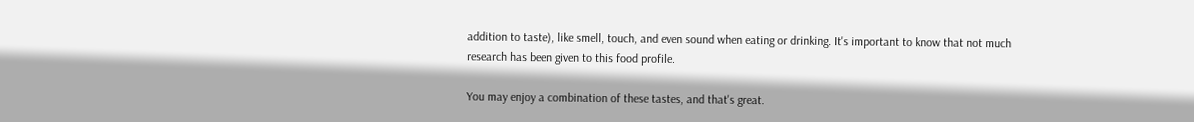addition to taste), like smell, touch, and even sound when eating or drinking. It's important to know that not much research has been given to this food profile.

You may enjoy a combination of these tastes, and that's great.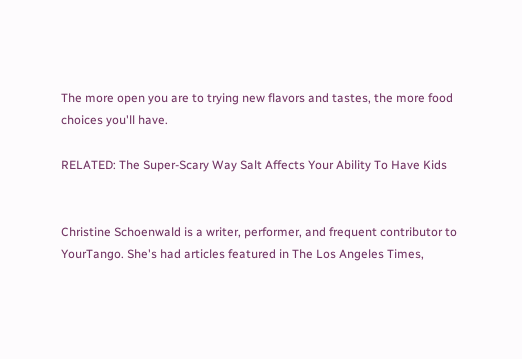The more open you are to trying new flavors and tastes, the more food choices you'll have.

RELATED: The Super-Scary Way Salt Affects Your Ability To Have Kids


Christine Schoenwald is a writer, performer, and frequent contributor to YourTango. She's had articles featured in The Los Angeles Times,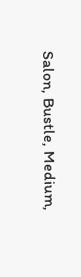Salon, Bustle, Medium,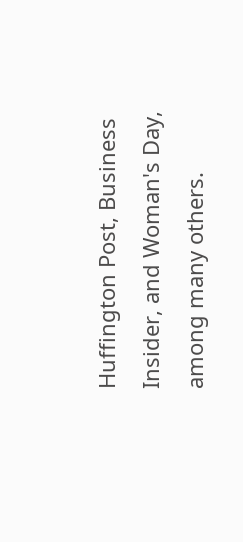Huffington Post, Business Insider, and Woman's Day, among many others.